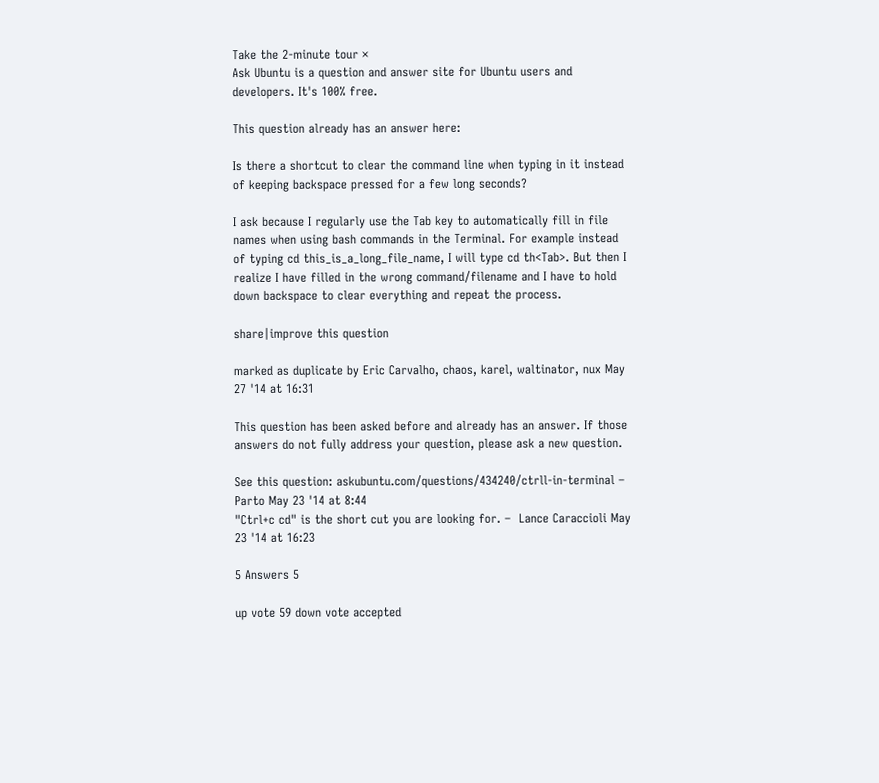Take the 2-minute tour ×
Ask Ubuntu is a question and answer site for Ubuntu users and developers. It's 100% free.

This question already has an answer here:

Is there a shortcut to clear the command line when typing in it instead of keeping backspace pressed for a few long seconds?

I ask because I regularly use the Tab key to automatically fill in file names when using bash commands in the Terminal. For example instead of typing cd this_is_a_long_file_name, I will type cd th<Tab>. But then I realize I have filled in the wrong command/filename and I have to hold down backspace to clear everything and repeat the process.

share|improve this question

marked as duplicate by Eric Carvalho, chaos, karel, waltinator, nux May 27 '14 at 16:31

This question has been asked before and already has an answer. If those answers do not fully address your question, please ask a new question.

See this question: askubuntu.com/questions/434240/ctrll-in-terminal –  Parto May 23 '14 at 8:44
"Ctrl+c cd" is the short cut you are looking for. –  Lance Caraccioli May 23 '14 at 16:23

5 Answers 5

up vote 59 down vote accepted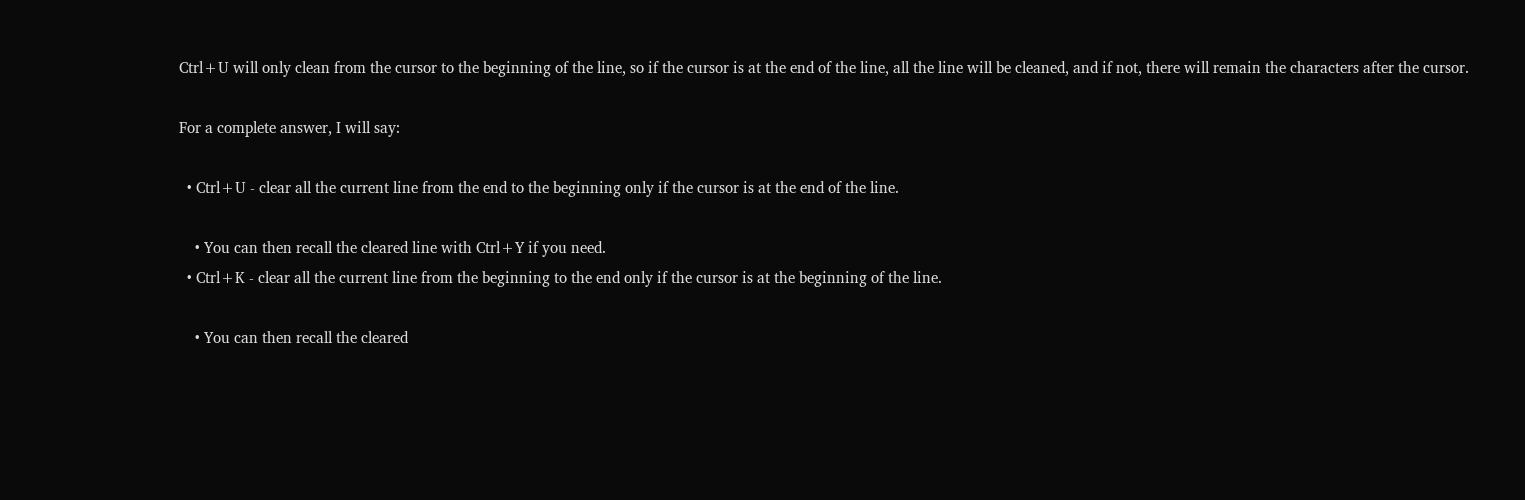Ctrl+U will only clean from the cursor to the beginning of the line, so if the cursor is at the end of the line, all the line will be cleaned, and if not, there will remain the characters after the cursor.

For a complete answer, I will say:

  • Ctrl+U - clear all the current line from the end to the beginning only if the cursor is at the end of the line.

    • You can then recall the cleared line with Ctrl+Y if you need.
  • Ctrl+K - clear all the current line from the beginning to the end only if the cursor is at the beginning of the line.

    • You can then recall the cleared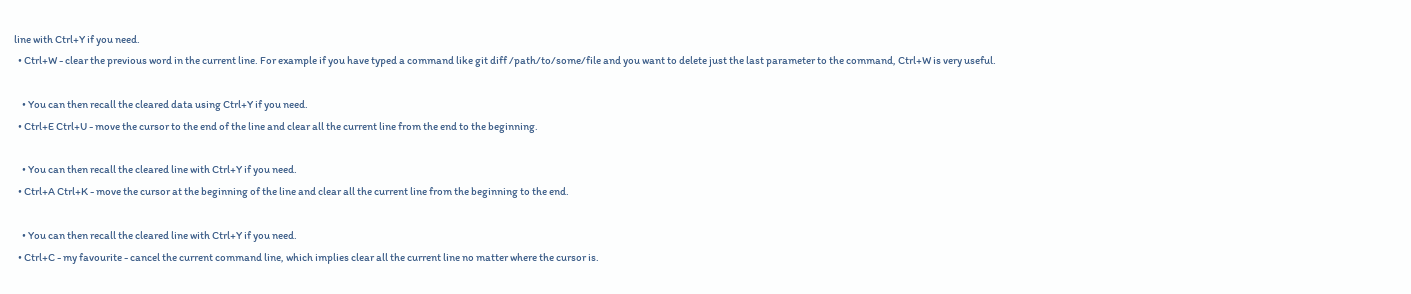line with Ctrl+Y if you need.
  • Ctrl+W - clear the previous word in the current line. For example if you have typed a command like git diff /path/to/some/file and you want to delete just the last parameter to the command, Ctrl+W is very useful.

    • You can then recall the cleared data using Ctrl+Y if you need.
  • Ctrl+E Ctrl+U - move the cursor to the end of the line and clear all the current line from the end to the beginning.

    • You can then recall the cleared line with Ctrl+Y if you need.
  • Ctrl+A Ctrl+K - move the cursor at the beginning of the line and clear all the current line from the beginning to the end.

    • You can then recall the cleared line with Ctrl+Y if you need.
  • Ctrl+C - my favourite - cancel the current command line, which implies clear all the current line no matter where the cursor is.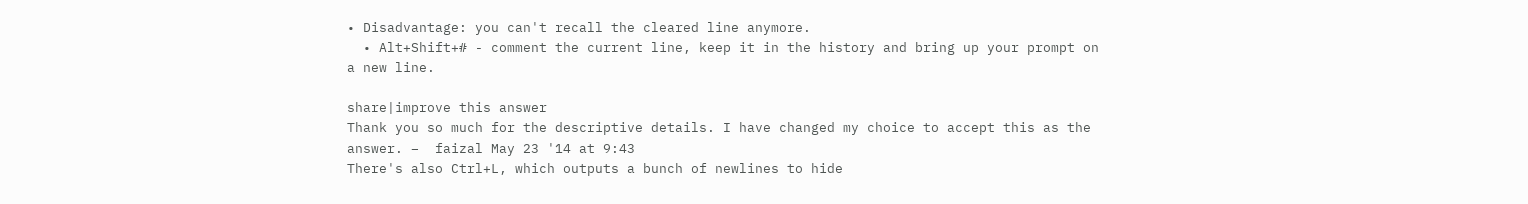• Disadvantage: you can't recall the cleared line anymore.
  • Alt+Shift+# - comment the current line, keep it in the history and bring up your prompt on a new line.

share|improve this answer
Thank you so much for the descriptive details. I have changed my choice to accept this as the answer. –  faizal May 23 '14 at 9:43
There's also Ctrl+L, which outputs a bunch of newlines to hide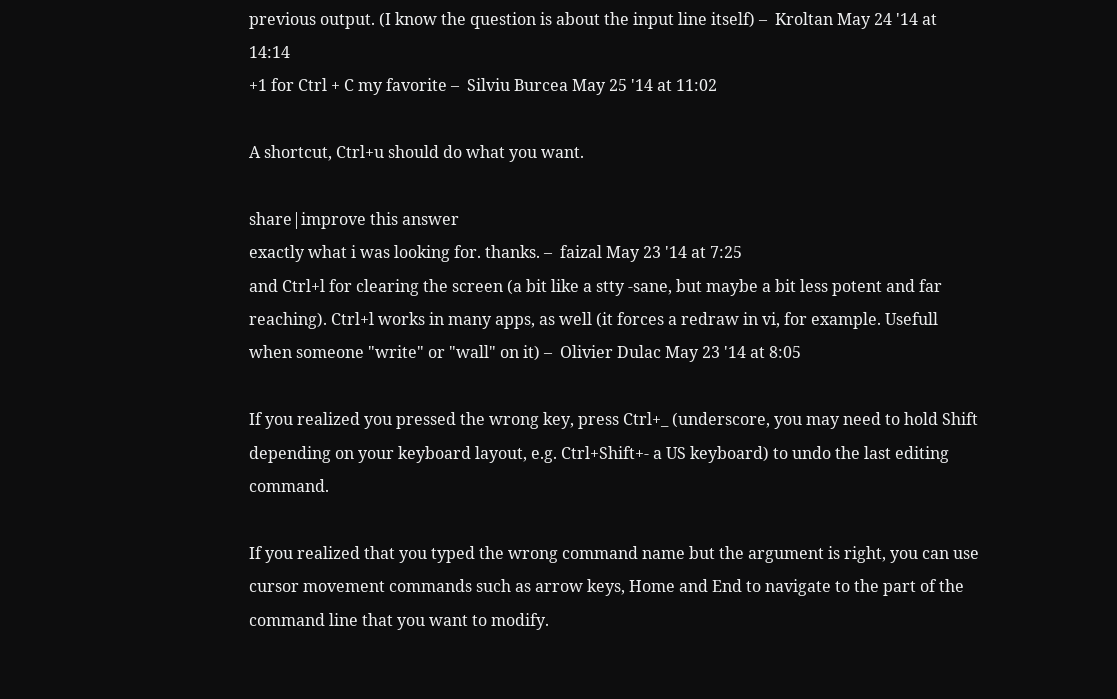previous output. (I know the question is about the input line itself) –  Kroltan May 24 '14 at 14:14
+1 for Ctrl + C my favorite –  Silviu Burcea May 25 '14 at 11:02

A shortcut, Ctrl+u should do what you want.

share|improve this answer
exactly what i was looking for. thanks. –  faizal May 23 '14 at 7:25
and Ctrl+l for clearing the screen (a bit like a stty -sane, but maybe a bit less potent and far reaching). Ctrl+l works in many apps, as well (it forces a redraw in vi, for example. Usefull when someone "write" or "wall" on it) –  Olivier Dulac May 23 '14 at 8:05

If you realized you pressed the wrong key, press Ctrl+_ (underscore, you may need to hold Shift depending on your keyboard layout, e.g. Ctrl+Shift+- a US keyboard) to undo the last editing command.

If you realized that you typed the wrong command name but the argument is right, you can use cursor movement commands such as arrow keys, Home and End to navigate to the part of the command line that you want to modify.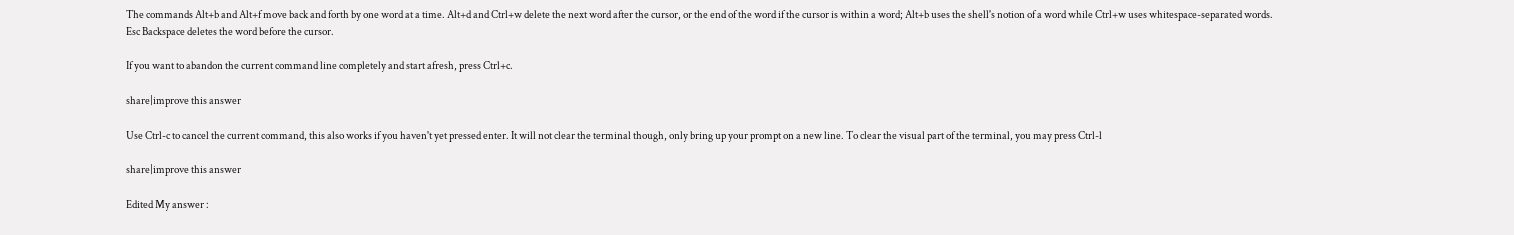The commands Alt+b and Alt+f move back and forth by one word at a time. Alt+d and Ctrl+w delete the next word after the cursor, or the end of the word if the cursor is within a word; Alt+b uses the shell's notion of a word while Ctrl+w uses whitespace-separated words. Esc Backspace deletes the word before the cursor.

If you want to abandon the current command line completely and start afresh, press Ctrl+c.

share|improve this answer

Use Ctrl-c to cancel the current command, this also works if you haven't yet pressed enter. It will not clear the terminal though, only bring up your prompt on a new line. To clear the visual part of the terminal, you may press Ctrl-l

share|improve this answer

Edited My answer :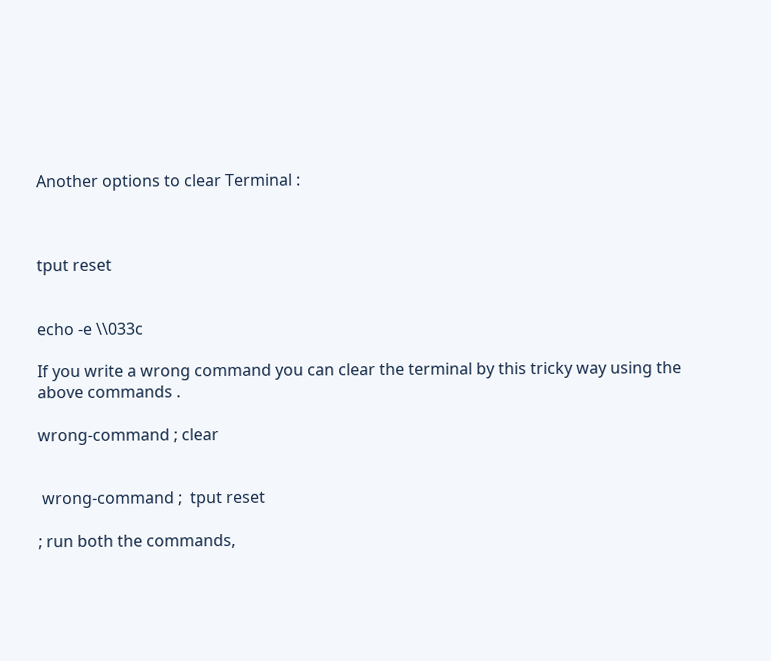Another options to clear Terminal :



tput reset


echo -e \\033c

If you write a wrong command you can clear the terminal by this tricky way using the above commands .

wrong-command ; clear


 wrong-command ;  tput reset

; run both the commands,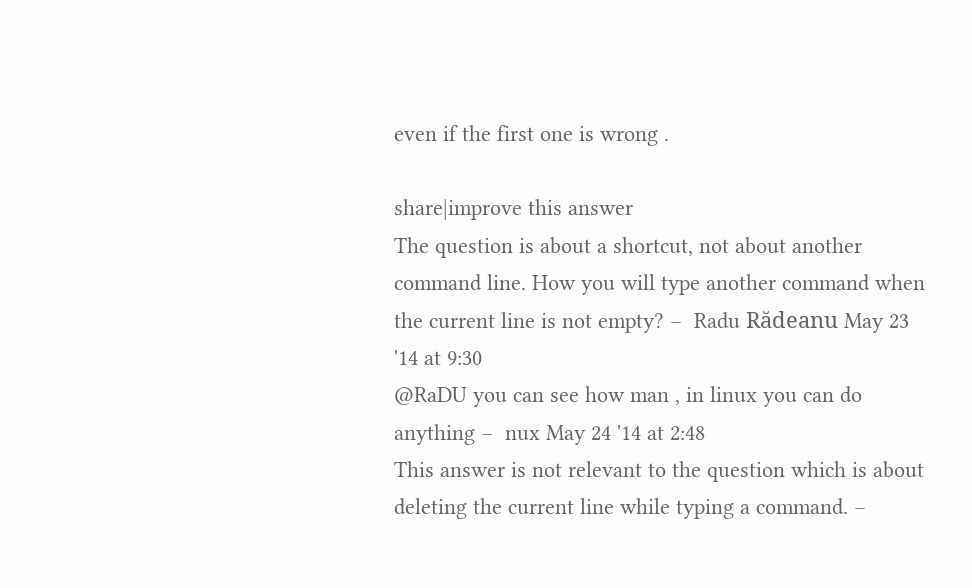even if the first one is wrong .

share|improve this answer
The question is about a shortcut, not about another command line. How you will type another command when the current line is not empty? –  Radu Rădeanu May 23 '14 at 9:30
@RaDU you can see how man , in linux you can do anything –  nux May 24 '14 at 2:48
This answer is not relevant to the question which is about deleting the current line while typing a command. –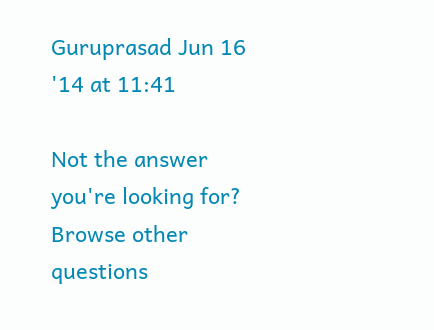Guruprasad Jun 16 '14 at 11:41

Not the answer you're looking for? Browse other questions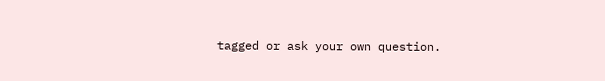tagged or ask your own question.